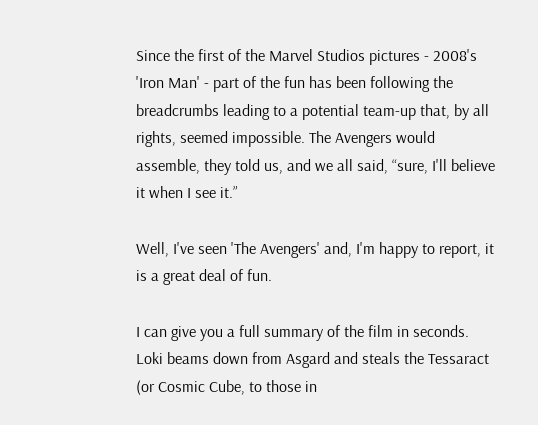Since the first of the Marvel Studios pictures - 2008's 'Iron Man' - part of the fun has been following the breadcrumbs leading to a potential team-up that, by all rights, seemed impossible. The Avengers would assemble, they told us, and we all said, “sure, I'll believe it when I see it.”

Well, I've seen 'The Avengers' and, I'm happy to report, it is a great deal of fun.

I can give you a full summary of the film in seconds. Loki beams down from Asgard and steals the Tessaract (or Cosmic Cube, to those in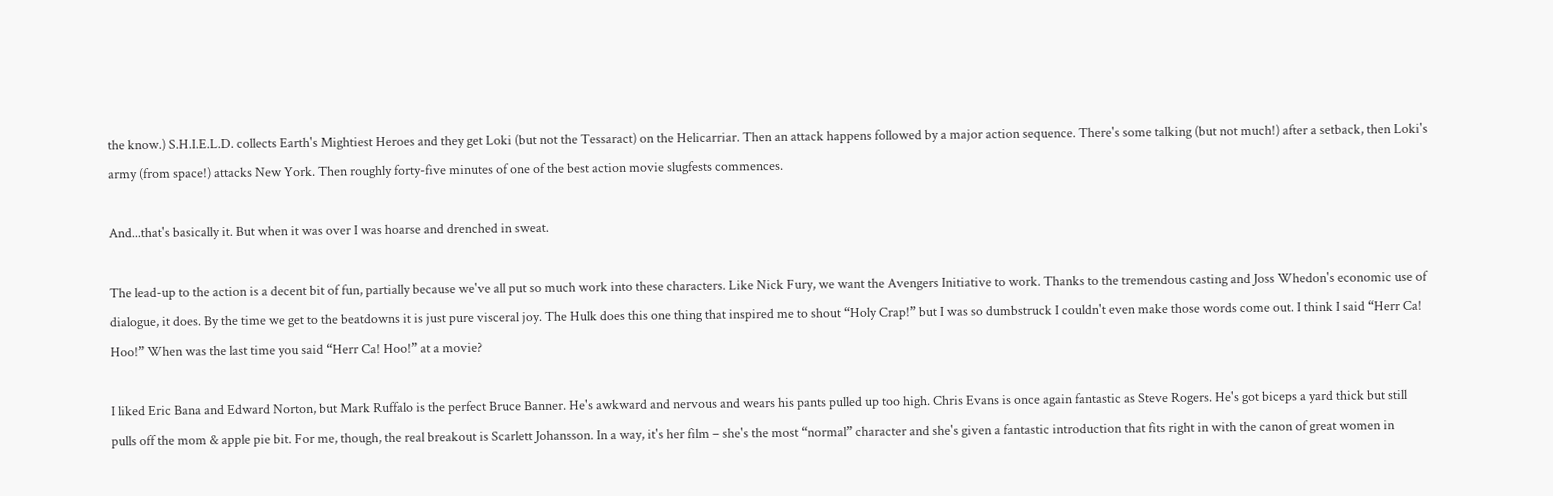the know.) S.H.I.E.L.D. collects Earth's Mightiest Heroes and they get Loki (but not the Tessaract) on the Helicarriar. Then an attack happens followed by a major action sequence. There's some talking (but not much!) after a setback, then Loki's army (from space!) attacks New York. Then roughly forty-five minutes of one of the best action movie slugfests commences.

And...that's basically it. But when it was over I was hoarse and drenched in sweat.

The lead-up to the action is a decent bit of fun, partially because we've all put so much work into these characters. Like Nick Fury, we want the Avengers Initiative to work. Thanks to the tremendous casting and Joss Whedon's economic use of dialogue, it does. By the time we get to the beatdowns it is just pure visceral joy. The Hulk does this one thing that inspired me to shout “Holy Crap!” but I was so dumbstruck I couldn't even make those words come out. I think I said “Herr Ca! Hoo!” When was the last time you said “Herr Ca! Hoo!” at a movie?

I liked Eric Bana and Edward Norton, but Mark Ruffalo is the perfect Bruce Banner. He's awkward and nervous and wears his pants pulled up too high. Chris Evans is once again fantastic as Steve Rogers. He's got biceps a yard thick but still pulls off the mom & apple pie bit. For me, though, the real breakout is Scarlett Johansson. In a way, it's her film – she's the most “normal” character and she's given a fantastic introduction that fits right in with the canon of great women in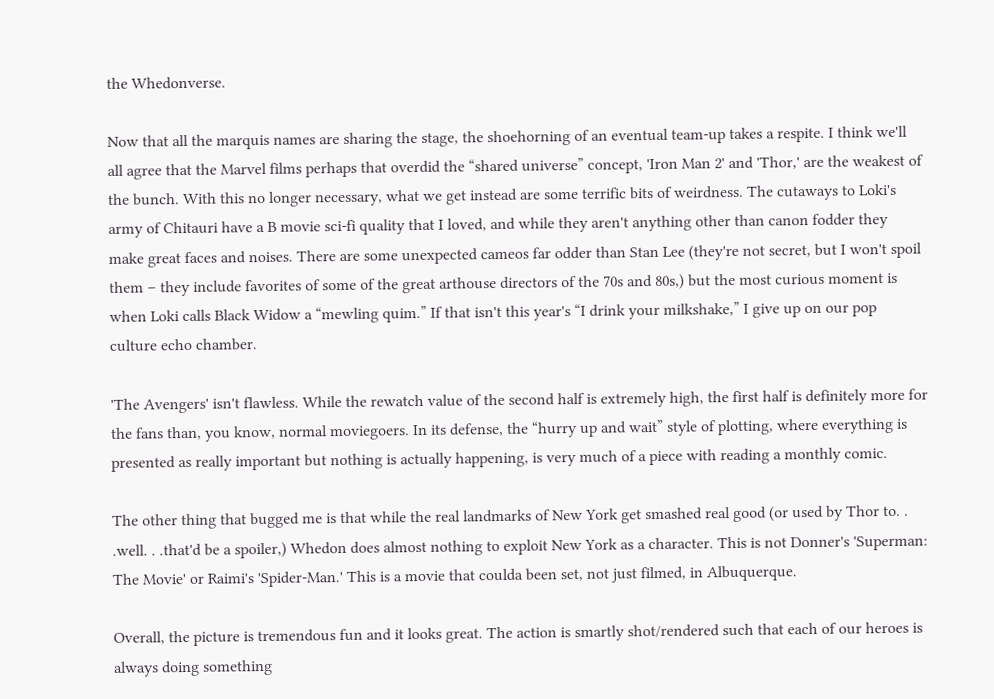the Whedonverse.

Now that all the marquis names are sharing the stage, the shoehorning of an eventual team-up takes a respite. I think we'll all agree that the Marvel films perhaps that overdid the “shared universe” concept, 'Iron Man 2' and 'Thor,' are the weakest of the bunch. With this no longer necessary, what we get instead are some terrific bits of weirdness. The cutaways to Loki's army of Chitauri have a B movie sci-fi quality that I loved, and while they aren't anything other than canon fodder they make great faces and noises. There are some unexpected cameos far odder than Stan Lee (they're not secret, but I won't spoil them – they include favorites of some of the great arthouse directors of the 70s and 80s,) but the most curious moment is when Loki calls Black Widow a “mewling quim.” If that isn't this year's “I drink your milkshake,” I give up on our pop culture echo chamber.

'The Avengers' isn't flawless. While the rewatch value of the second half is extremely high, the first half is definitely more for the fans than, you know, normal moviegoers. In its defense, the “hurry up and wait” style of plotting, where everything is presented as really important but nothing is actually happening, is very much of a piece with reading a monthly comic.

The other thing that bugged me is that while the real landmarks of New York get smashed real good (or used by Thor to. . .well. . .that'd be a spoiler,) Whedon does almost nothing to exploit New York as a character. This is not Donner's 'Superman: The Movie' or Raimi's 'Spider-Man.' This is a movie that coulda been set, not just filmed, in Albuquerque.

Overall, the picture is tremendous fun and it looks great. The action is smartly shot/rendered such that each of our heroes is always doing something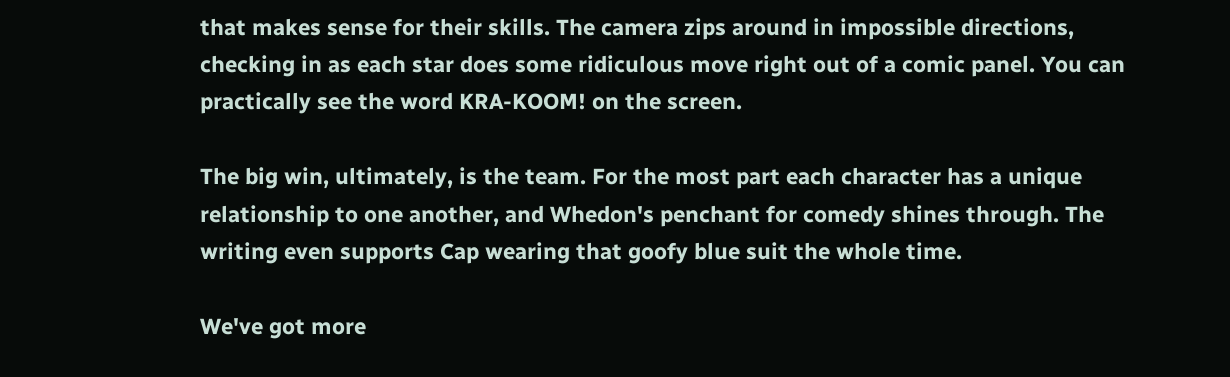that makes sense for their skills. The camera zips around in impossible directions, checking in as each star does some ridiculous move right out of a comic panel. You can practically see the word KRA-KOOM! on the screen.

The big win, ultimately, is the team. For the most part each character has a unique relationship to one another, and Whedon's penchant for comedy shines through. The writing even supports Cap wearing that goofy blue suit the whole time.

We've got more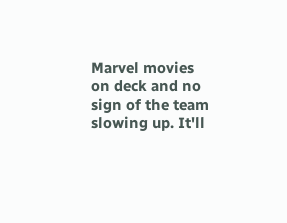Marvel movies on deck and no sign of the team slowing up. It'll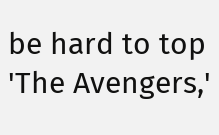be hard to top 'The Avengers,'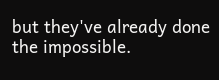but they've already done the impossible.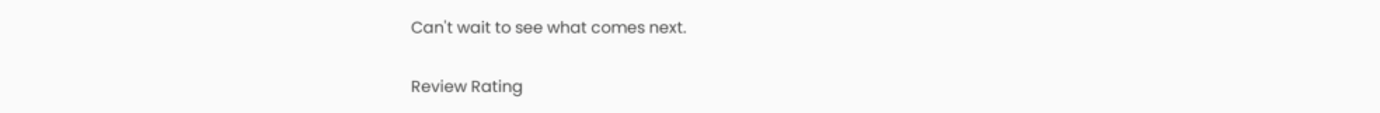Can't wait to see what comes next.

Review Rating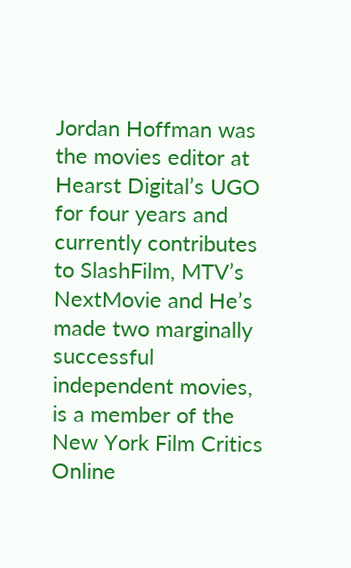Jordan Hoffman was the movies editor at Hearst Digital’s UGO for four years and currently contributes to SlashFilm, MTV’s NextMovie and He’s made two marginally successful independent movies, is a member of the New York Film Critics Online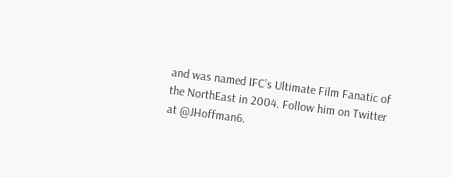and was named IFC’s Ultimate Film Fanatic of the NorthEast in 2004. Follow him on Twitter at @JHoffman6.